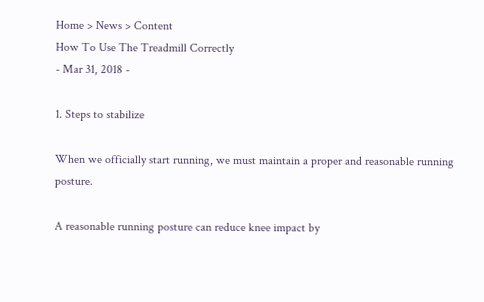Home > News > Content
How To Use The Treadmill Correctly
- Mar 31, 2018 -

1. Steps to stabilize

When we officially start running, we must maintain a proper and reasonable running posture.

A reasonable running posture can reduce knee impact by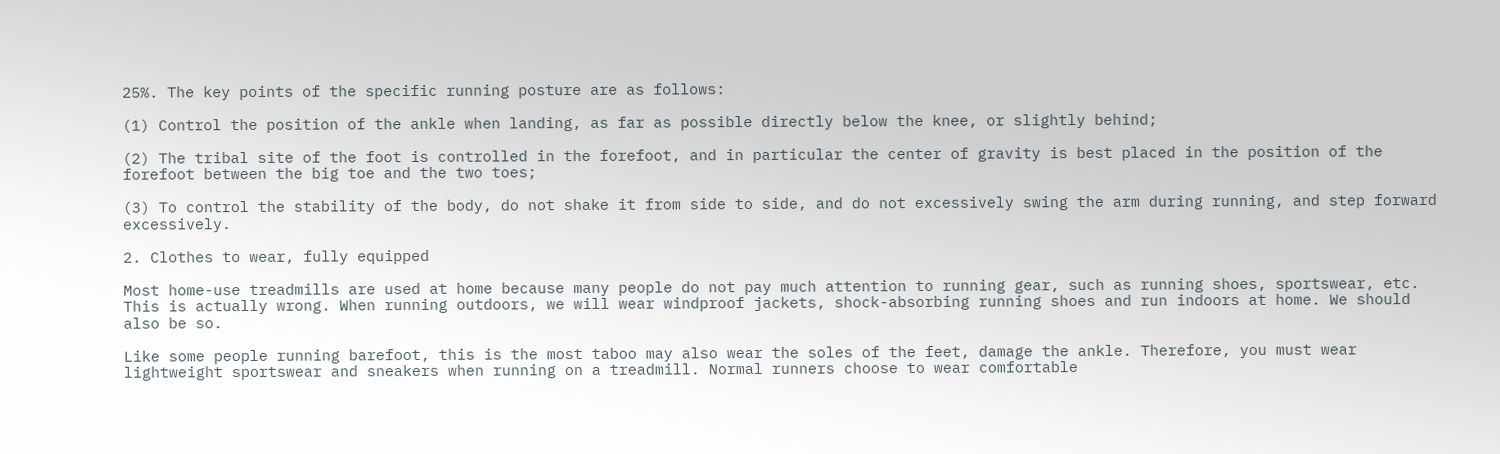25%. The key points of the specific running posture are as follows:

(1) Control the position of the ankle when landing, as far as possible directly below the knee, or slightly behind;

(2) The tribal site of the foot is controlled in the forefoot, and in particular the center of gravity is best placed in the position of the forefoot between the big toe and the two toes;

(3) To control the stability of the body, do not shake it from side to side, and do not excessively swing the arm during running, and step forward excessively.

2. Clothes to wear, fully equipped

Most home-use treadmills are used at home because many people do not pay much attention to running gear, such as running shoes, sportswear, etc. This is actually wrong. When running outdoors, we will wear windproof jackets, shock-absorbing running shoes and run indoors at home. We should also be so.

Like some people running barefoot, this is the most taboo may also wear the soles of the feet, damage the ankle. Therefore, you must wear lightweight sportswear and sneakers when running on a treadmill. Normal runners choose to wear comfortable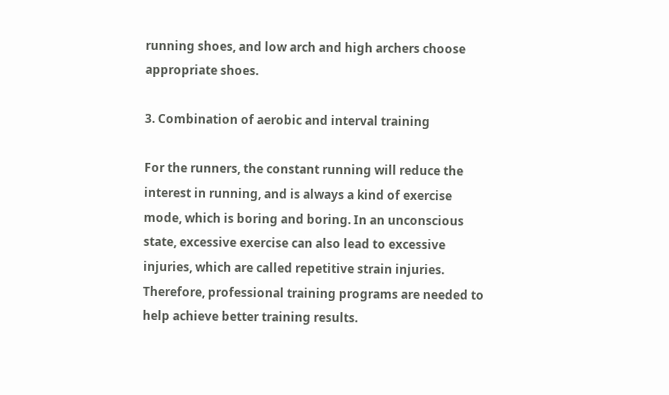running shoes, and low arch and high archers choose appropriate shoes.

3. Combination of aerobic and interval training

For the runners, the constant running will reduce the interest in running, and is always a kind of exercise mode, which is boring and boring. In an unconscious state, excessive exercise can also lead to excessive injuries, which are called repetitive strain injuries. Therefore, professional training programs are needed to help achieve better training results.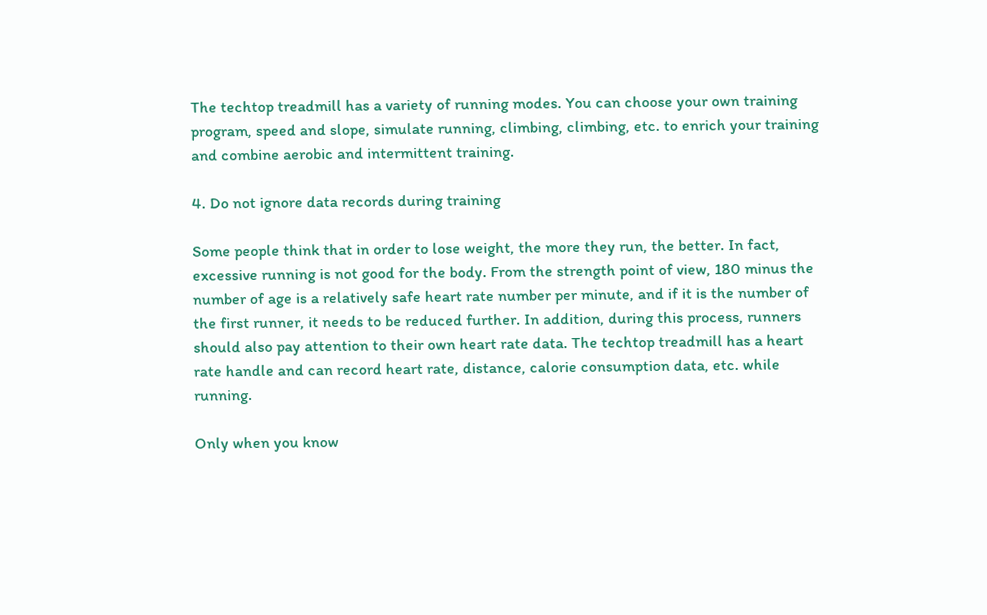The techtop treadmill has a variety of running modes. You can choose your own training program, speed and slope, simulate running, climbing, climbing, etc. to enrich your training and combine aerobic and intermittent training.

4. Do not ignore data records during training

Some people think that in order to lose weight, the more they run, the better. In fact, excessive running is not good for the body. From the strength point of view, 180 minus the number of age is a relatively safe heart rate number per minute, and if it is the number of the first runner, it needs to be reduced further. In addition, during this process, runners should also pay attention to their own heart rate data. The techtop treadmill has a heart rate handle and can record heart rate, distance, calorie consumption data, etc. while running.

Only when you know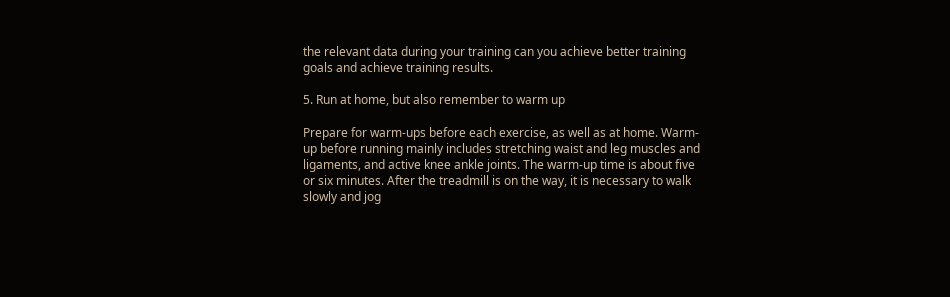the relevant data during your training can you achieve better training goals and achieve training results.

5. Run at home, but also remember to warm up

Prepare for warm-ups before each exercise, as well as at home. Warm-up before running mainly includes stretching waist and leg muscles and ligaments, and active knee ankle joints. The warm-up time is about five or six minutes. After the treadmill is on the way, it is necessary to walk slowly and jog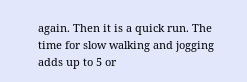again. Then it is a quick run. The time for slow walking and jogging adds up to 5 or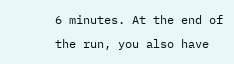6 minutes. At the end of the run, you also have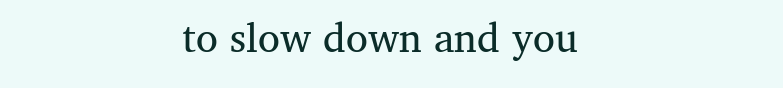to slow down and you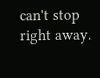can't stop right away.